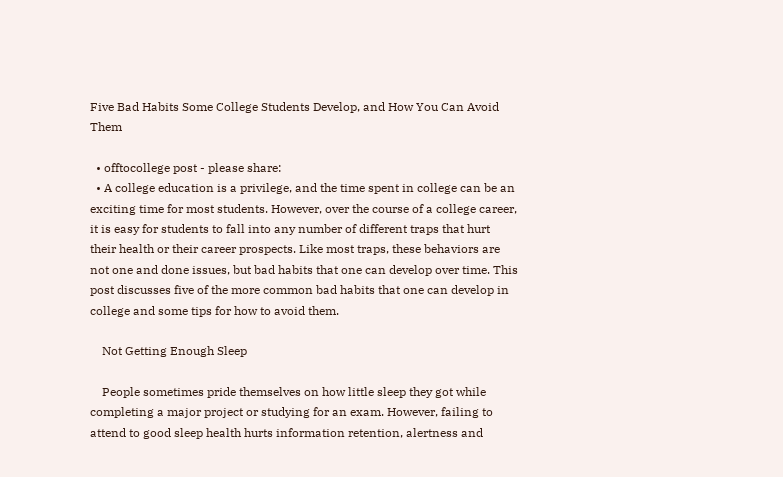Five Bad Habits Some College Students Develop, and How You Can Avoid Them

  • offtocollege post - please share:
  • A college education is a privilege, and the time spent in college can be an exciting time for most students. However, over the course of a college career, it is easy for students to fall into any number of different traps that hurt their health or their career prospects. Like most traps, these behaviors are not one and done issues, but bad habits that one can develop over time. This post discusses five of the more common bad habits that one can develop in college and some tips for how to avoid them.

    Not Getting Enough Sleep

    People sometimes pride themselves on how little sleep they got while completing a major project or studying for an exam. However, failing to attend to good sleep health hurts information retention, alertness and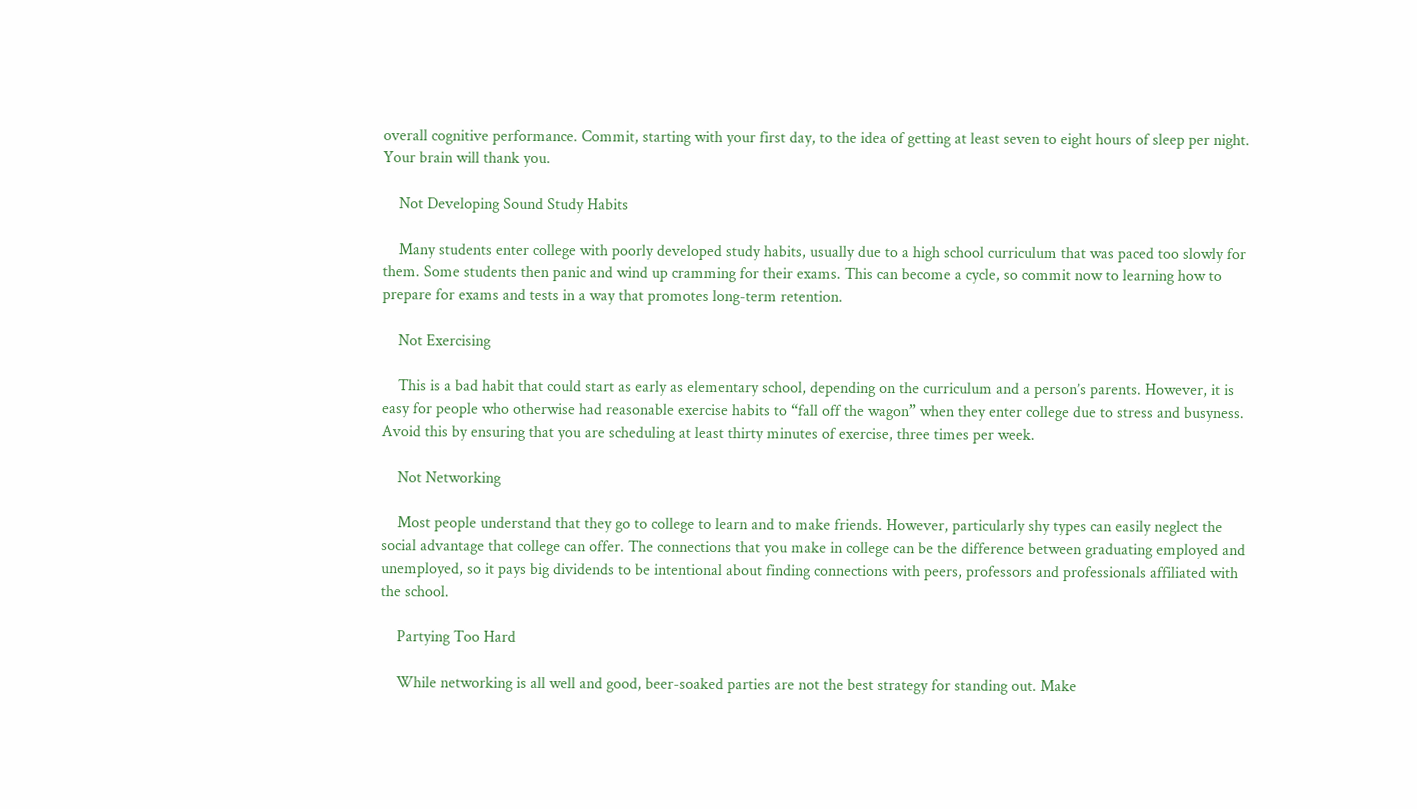overall cognitive performance. Commit, starting with your first day, to the idea of getting at least seven to eight hours of sleep per night. Your brain will thank you.

    Not Developing Sound Study Habits

    Many students enter college with poorly developed study habits, usually due to a high school curriculum that was paced too slowly for them. Some students then panic and wind up cramming for their exams. This can become a cycle, so commit now to learning how to prepare for exams and tests in a way that promotes long-term retention.

    Not Exercising

    This is a bad habit that could start as early as elementary school, depending on the curriculum and a person’s parents. However, it is easy for people who otherwise had reasonable exercise habits to “fall off the wagon” when they enter college due to stress and busyness. Avoid this by ensuring that you are scheduling at least thirty minutes of exercise, three times per week.

    Not Networking

    Most people understand that they go to college to learn and to make friends. However, particularly shy types can easily neglect the social advantage that college can offer. The connections that you make in college can be the difference between graduating employed and unemployed, so it pays big dividends to be intentional about finding connections with peers, professors and professionals affiliated with the school.

    Partying Too Hard

    While networking is all well and good, beer-soaked parties are not the best strategy for standing out. Make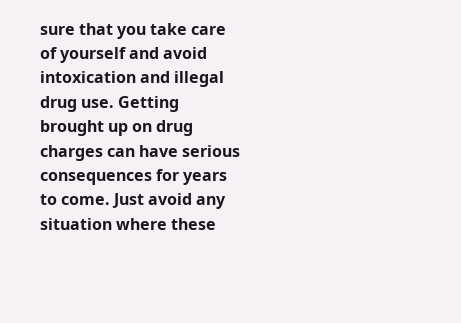sure that you take care of yourself and avoid intoxication and illegal drug use. Getting brought up on drug charges can have serious consequences for years to come. Just avoid any situation where these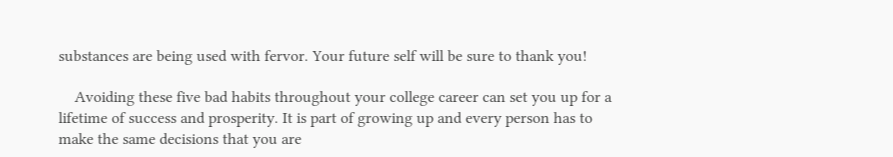substances are being used with fervor. Your future self will be sure to thank you!

    Avoiding these five bad habits throughout your college career can set you up for a lifetime of success and prosperity. It is part of growing up and every person has to make the same decisions that you are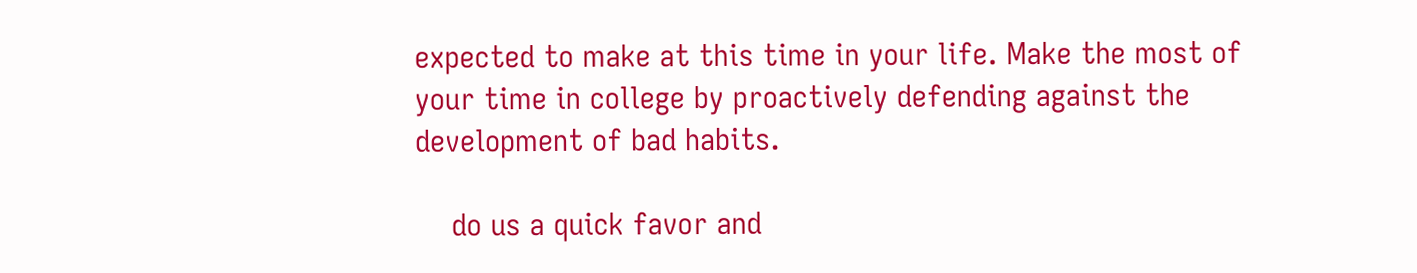expected to make at this time in your life. Make the most of your time in college by proactively defending against the development of bad habits.

    do us a quick favor and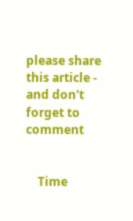please share this article - and don't forget to comment


    Time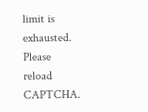limit is exhausted. Please reload CAPTCHA.